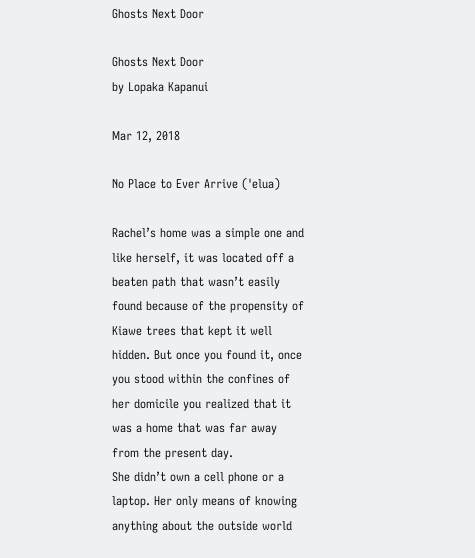Ghosts Next Door

Ghosts Next Door
by Lopaka Kapanui

Mar 12, 2018

No Place to Ever Arrive ('elua)

Rachel’s home was a simple one and like herself, it was located off a beaten path that wasn’t easily found because of the propensity of Kiawe trees that kept it well hidden. But once you found it, once you stood within the confines of her domicile you realized that it was a home that was far away from the present day.
She didn’t own a cell phone or a laptop. Her only means of knowing anything about the outside world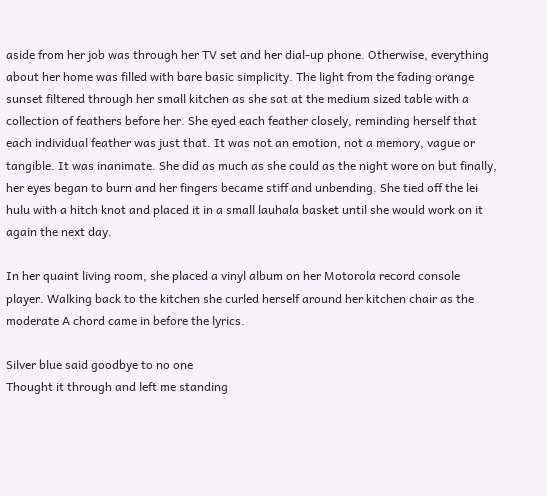aside from her job was through her TV set and her dial-up phone. Otherwise, everything about her home was filled with bare basic simplicity. The light from the fading orange sunset filtered through her small kitchen as she sat at the medium sized table with a collection of feathers before her. She eyed each feather closely, reminding herself that each individual feather was just that. It was not an emotion, not a memory, vague or tangible. It was inanimate. She did as much as she could as the night wore on but finally, her eyes began to burn and her fingers became stiff and unbending. She tied off the lei hulu with a hitch knot and placed it in a small lauhala basket until she would work on it again the next day.

In her quaint living room, she placed a vinyl album on her Motorola record console player. Walking back to the kitchen she curled herself around her kitchen chair as the moderate A chord came in before the lyrics.

Silver blue said goodbye to no one
Thought it through and left me standing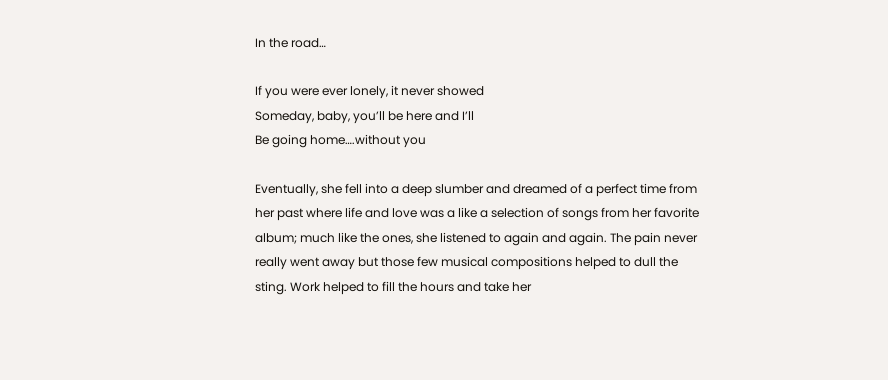In the road…

If you were ever lonely, it never showed
Someday, baby, you’ll be here and I’ll
Be going home….without you

Eventually, she fell into a deep slumber and dreamed of a perfect time from her past where life and love was a like a selection of songs from her favorite album; much like the ones, she listened to again and again. The pain never really went away but those few musical compositions helped to dull the sting. Work helped to fill the hours and take her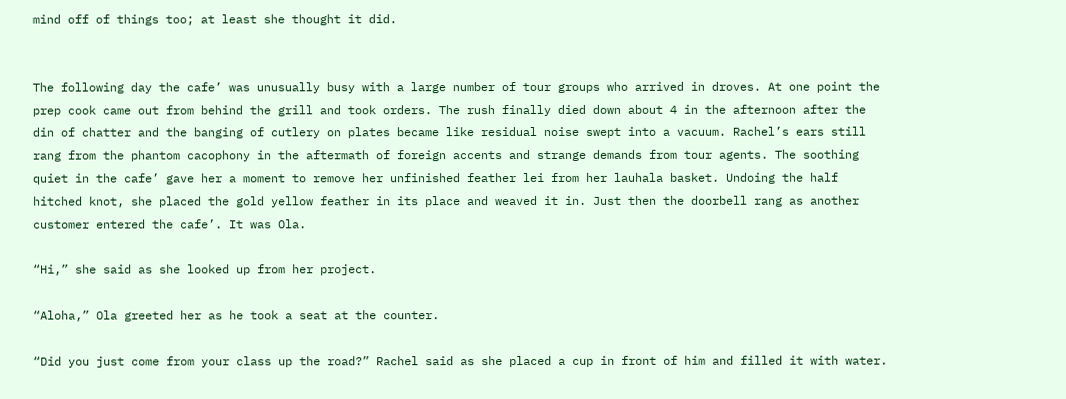mind off of things too; at least she thought it did.


The following day the cafe’ was unusually busy with a large number of tour groups who arrived in droves. At one point the prep cook came out from behind the grill and took orders. The rush finally died down about 4 in the afternoon after the din of chatter and the banging of cutlery on plates became like residual noise swept into a vacuum. Rachel’s ears still rang from the phantom cacophony in the aftermath of foreign accents and strange demands from tour agents. The soothing quiet in the cafe’ gave her a moment to remove her unfinished feather lei from her lauhala basket. Undoing the half hitched knot, she placed the gold yellow feather in its place and weaved it in. Just then the doorbell rang as another customer entered the cafe’. It was Ola.

“Hi,” she said as she looked up from her project.

“Aloha,” Ola greeted her as he took a seat at the counter.

“Did you just come from your class up the road?” Rachel said as she placed a cup in front of him and filled it with water.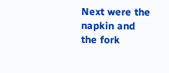Next were the napkin and the fork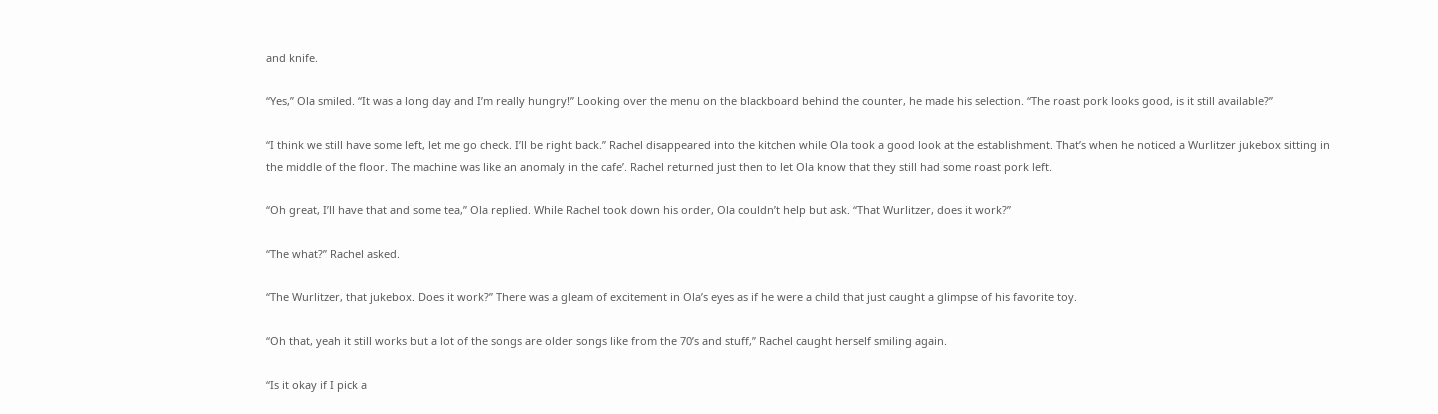and knife.

“Yes,” Ola smiled. “It was a long day and I’m really hungry!” Looking over the menu on the blackboard behind the counter, he made his selection. “The roast pork looks good, is it still available?”

“I think we still have some left, let me go check. I’ll be right back.” Rachel disappeared into the kitchen while Ola took a good look at the establishment. That’s when he noticed a Wurlitzer jukebox sitting in the middle of the floor. The machine was like an anomaly in the cafe’. Rachel returned just then to let Ola know that they still had some roast pork left.

“Oh great, I’ll have that and some tea,” Ola replied. While Rachel took down his order, Ola couldn’t help but ask. “That Wurlitzer, does it work?”

“The what?” Rachel asked.

“The Wurlitzer, that jukebox. Does it work?” There was a gleam of excitement in Ola’s eyes as if he were a child that just caught a glimpse of his favorite toy.

“Oh that, yeah it still works but a lot of the songs are older songs like from the 70’s and stuff,” Rachel caught herself smiling again.

“Is it okay if I pick a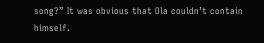song?” It was obvious that Ola couldn’t contain himself.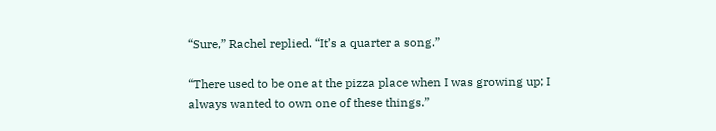“Sure,” Rachel replied. “It’s a quarter a song.”

“There used to be one at the pizza place when I was growing up; I always wanted to own one of these things.”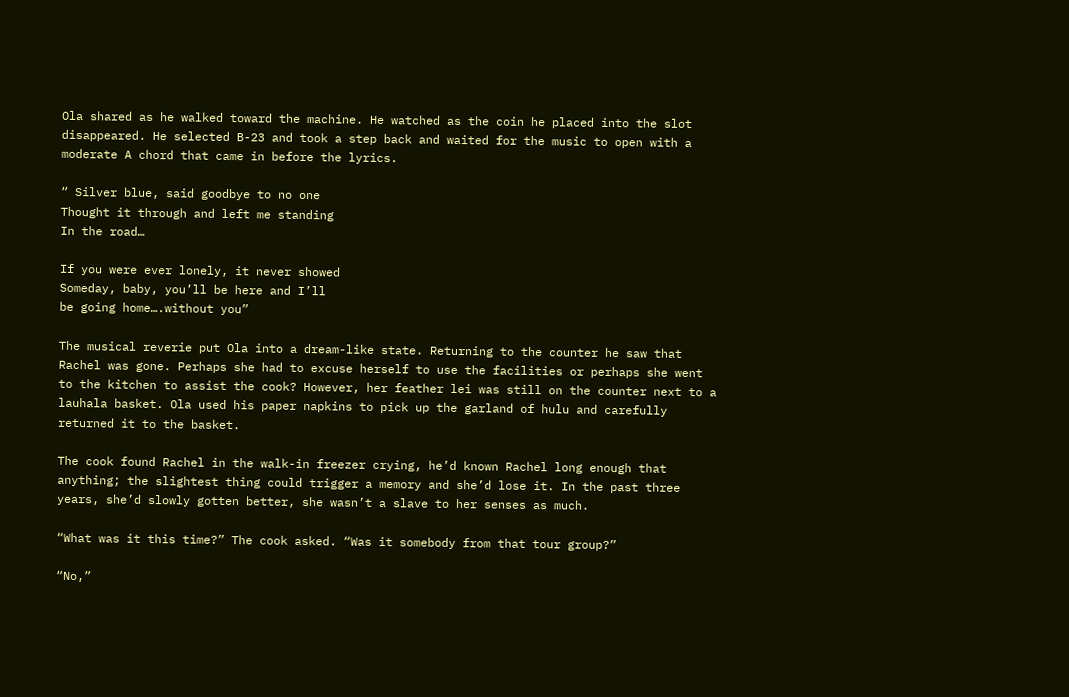Ola shared as he walked toward the machine. He watched as the coin he placed into the slot disappeared. He selected B-23 and took a step back and waited for the music to open with a moderate A chord that came in before the lyrics.

“ Silver blue, said goodbye to no one
Thought it through and left me standing
In the road…

If you were ever lonely, it never showed
Someday, baby, you’ll be here and I’ll
be going home….without you”

The musical reverie put Ola into a dream-like state. Returning to the counter he saw that Rachel was gone. Perhaps she had to excuse herself to use the facilities or perhaps she went to the kitchen to assist the cook? However, her feather lei was still on the counter next to a lauhala basket. Ola used his paper napkins to pick up the garland of hulu and carefully returned it to the basket.

The cook found Rachel in the walk-in freezer crying, he’d known Rachel long enough that anything; the slightest thing could trigger a memory and she’d lose it. In the past three years, she’d slowly gotten better, she wasn’t a slave to her senses as much.

“What was it this time?” The cook asked. “Was it somebody from that tour group?”

“No,”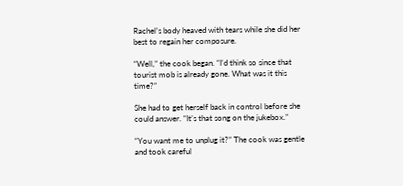Rachel’s body heaved with tears while she did her best to regain her composure.

“Well,” the cook began. “I’d think so since that tourist mob is already gone. What was it this time?”

She had to get herself back in control before she could answer. “It’s that song on the jukebox.”

“You want me to unplug it?” The cook was gentle and took careful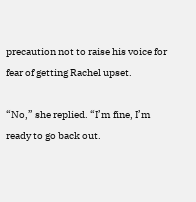precaution not to raise his voice for fear of getting Rachel upset.

“No,” she replied. “I’m fine, I’m ready to go back out.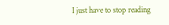I just have to stop reading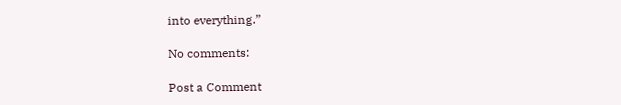into everything.”

No comments:

Post a Comment